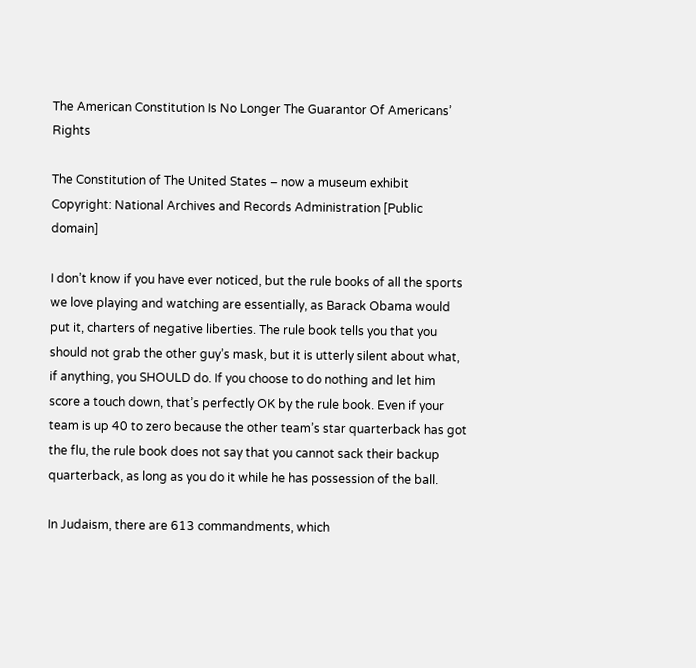The American Constitution Is No Longer The Guarantor Of Americans’ Rights

The Constitution of The United States – now a museum exhibit
Copyright: National Archives and Records Administration [Public domain]

I don’t know if you have ever noticed, but the rule books of all the sports we love playing and watching are essentially, as Barack Obama would put it, charters of negative liberties. The rule book tells you that you should not grab the other guy’s mask, but it is utterly silent about what, if anything, you SHOULD do. If you choose to do nothing and let him score a touch down, that’s perfectly OK by the rule book. Even if your team is up 40 to zero because the other team’s star quarterback has got the flu, the rule book does not say that you cannot sack their backup quarterback, as long as you do it while he has possession of the ball.

In Judaism, there are 613 commandments, which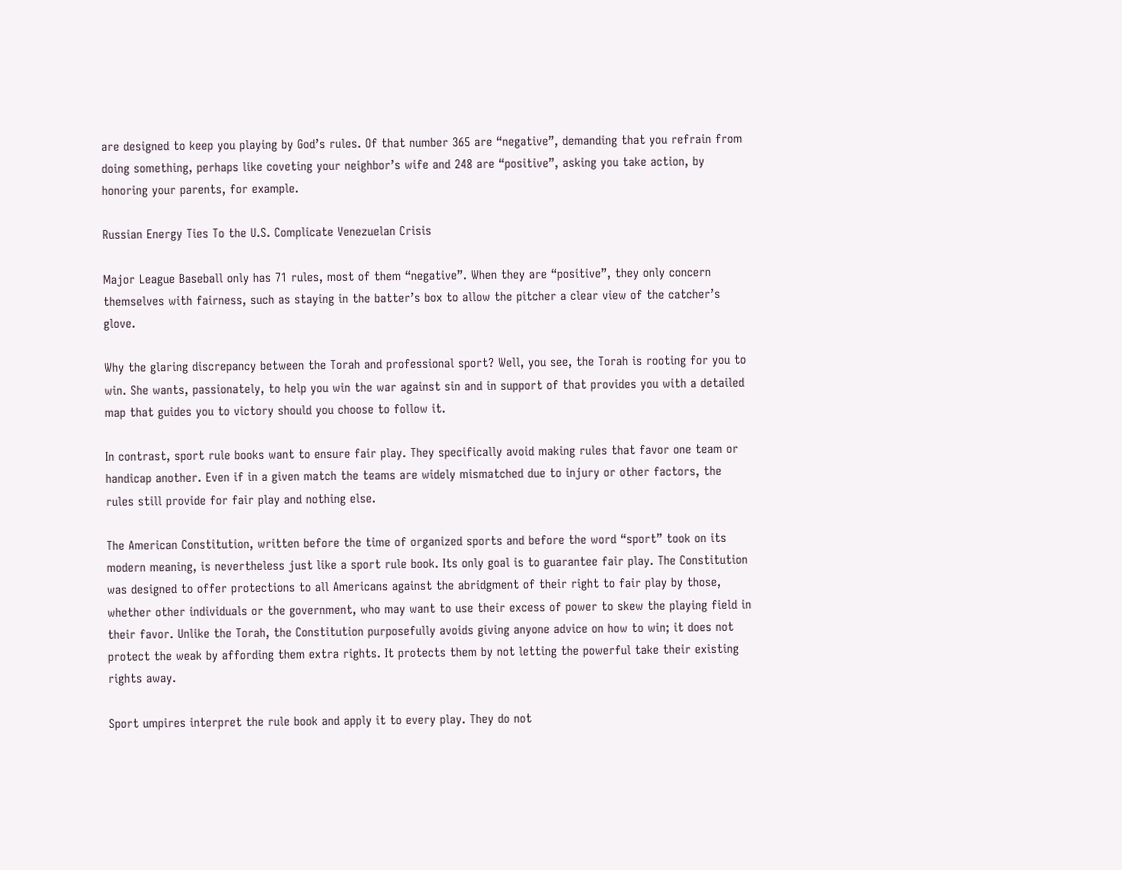are designed to keep you playing by God’s rules. Of that number 365 are “negative”, demanding that you refrain from doing something, perhaps like coveting your neighbor’s wife and 248 are “positive”, asking you take action, by honoring your parents, for example.

Russian Energy Ties To the U.S. Complicate Venezuelan Crisis

Major League Baseball only has 71 rules, most of them “negative”. When they are “positive”, they only concern themselves with fairness, such as staying in the batter’s box to allow the pitcher a clear view of the catcher’s glove.

Why the glaring discrepancy between the Torah and professional sport? Well, you see, the Torah is rooting for you to win. She wants, passionately, to help you win the war against sin and in support of that provides you with a detailed map that guides you to victory should you choose to follow it.

In contrast, sport rule books want to ensure fair play. They specifically avoid making rules that favor one team or handicap another. Even if in a given match the teams are widely mismatched due to injury or other factors, the rules still provide for fair play and nothing else.

The American Constitution, written before the time of organized sports and before the word “sport” took on its modern meaning, is nevertheless just like a sport rule book. Its only goal is to guarantee fair play. The Constitution was designed to offer protections to all Americans against the abridgment of their right to fair play by those, whether other individuals or the government, who may want to use their excess of power to skew the playing field in their favor. Unlike the Torah, the Constitution purposefully avoids giving anyone advice on how to win; it does not protect the weak by affording them extra rights. It protects them by not letting the powerful take their existing rights away.

Sport umpires interpret the rule book and apply it to every play. They do not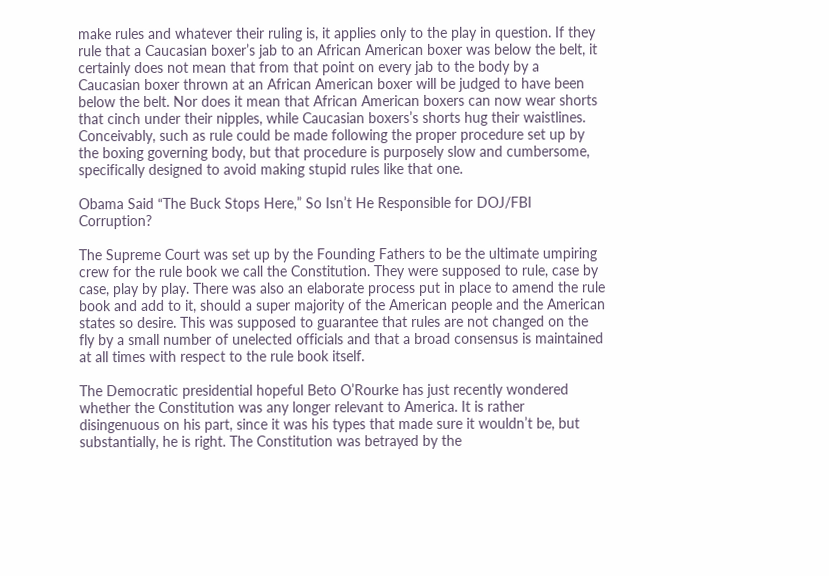make rules and whatever their ruling is, it applies only to the play in question. If they rule that a Caucasian boxer’s jab to an African American boxer was below the belt, it certainly does not mean that from that point on every jab to the body by a Caucasian boxer thrown at an African American boxer will be judged to have been below the belt. Nor does it mean that African American boxers can now wear shorts that cinch under their nipples, while Caucasian boxers’s shorts hug their waistlines. Conceivably, such as rule could be made following the proper procedure set up by the boxing governing body, but that procedure is purposely slow and cumbersome, specifically designed to avoid making stupid rules like that one.

Obama Said “The Buck Stops Here,” So Isn’t He Responsible for DOJ/FBI Corruption?

The Supreme Court was set up by the Founding Fathers to be the ultimate umpiring crew for the rule book we call the Constitution. They were supposed to rule, case by case, play by play. There was also an elaborate process put in place to amend the rule book and add to it, should a super majority of the American people and the American states so desire. This was supposed to guarantee that rules are not changed on the fly by a small number of unelected officials and that a broad consensus is maintained at all times with respect to the rule book itself.

The Democratic presidential hopeful Beto O’Rourke has just recently wondered whether the Constitution was any longer relevant to America. It is rather disingenuous on his part, since it was his types that made sure it wouldn’t be, but substantially, he is right. The Constitution was betrayed by the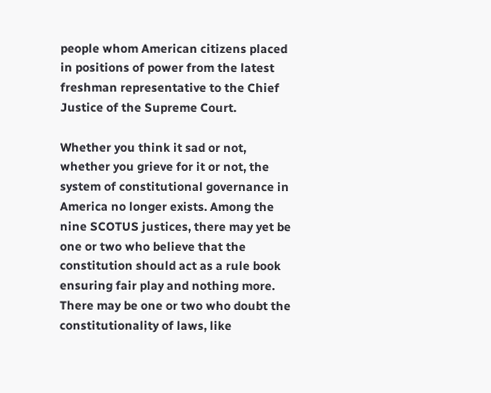people whom American citizens placed in positions of power from the latest freshman representative to the Chief Justice of the Supreme Court.

Whether you think it sad or not, whether you grieve for it or not, the system of constitutional governance in America no longer exists. Among the nine SCOTUS justices, there may yet be one or two who believe that the constitution should act as a rule book ensuring fair play and nothing more. There may be one or two who doubt the constitutionality of laws, like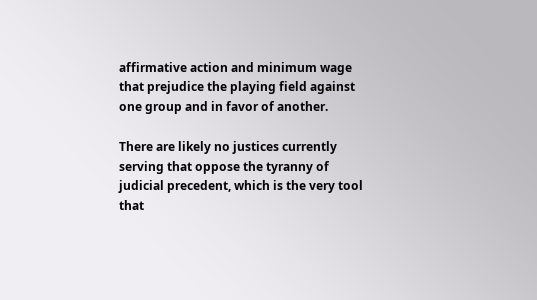affirmative action and minimum wage that prejudice the playing field against one group and in favor of another.

There are likely no justices currently serving that oppose the tyranny of judicial precedent, which is the very tool that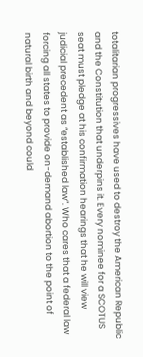totalitarian progressives have used to destroy the American Republic and the Constitution that underpins it. Every nominee for a SCOTUS seat must pledge at his confirmation hearings that he will view judicial precedent as “established law”. Who cares that a federal law forcing all states to provide on-demand abortion to the point of natural birth and beyond could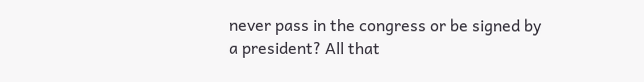never pass in the congress or be signed by a president? All that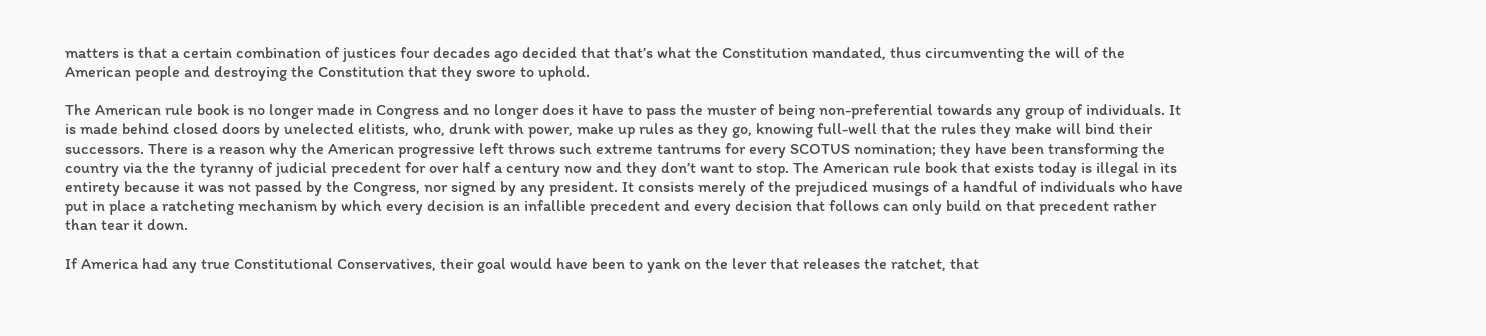matters is that a certain combination of justices four decades ago decided that that’s what the Constitution mandated, thus circumventing the will of the American people and destroying the Constitution that they swore to uphold.

The American rule book is no longer made in Congress and no longer does it have to pass the muster of being non-preferential towards any group of individuals. It is made behind closed doors by unelected elitists, who, drunk with power, make up rules as they go, knowing full-well that the rules they make will bind their successors. There is a reason why the American progressive left throws such extreme tantrums for every SCOTUS nomination; they have been transforming the country via the the tyranny of judicial precedent for over half a century now and they don’t want to stop. The American rule book that exists today is illegal in its entirety because it was not passed by the Congress, nor signed by any president. It consists merely of the prejudiced musings of a handful of individuals who have put in place a ratcheting mechanism by which every decision is an infallible precedent and every decision that follows can only build on that precedent rather than tear it down.

If America had any true Constitutional Conservatives, their goal would have been to yank on the lever that releases the ratchet, that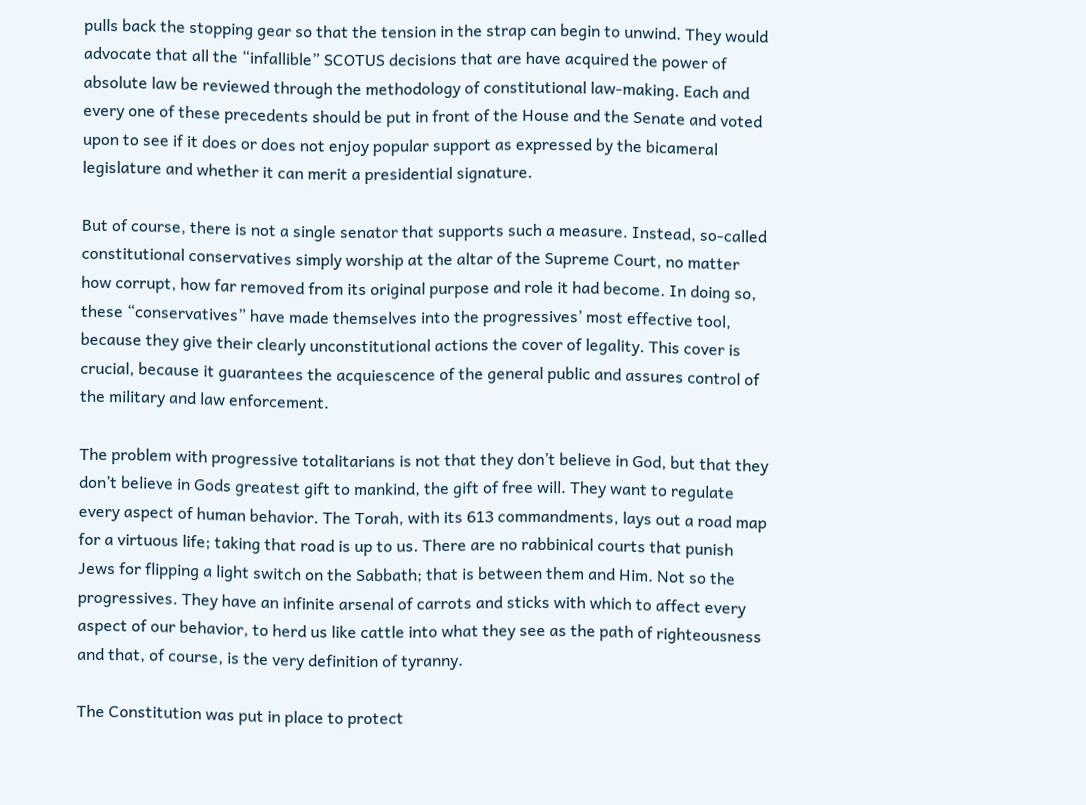pulls back the stopping gear so that the tension in the strap can begin to unwind. They would advocate that all the “infallible” SCOTUS decisions that are have acquired the power of absolute law be reviewed through the methodology of constitutional law-making. Each and every one of these precedents should be put in front of the House and the Senate and voted upon to see if it does or does not enjoy popular support as expressed by the bicameral legislature and whether it can merit a presidential signature.

But of course, there is not a single senator that supports such a measure. Instead, so-called constitutional conservatives simply worship at the altar of the Supreme Court, no matter how corrupt, how far removed from its original purpose and role it had become. In doing so, these “conservatives” have made themselves into the progressives’ most effective tool, because they give their clearly unconstitutional actions the cover of legality. This cover is crucial, because it guarantees the acquiescence of the general public and assures control of the military and law enforcement.

The problem with progressive totalitarians is not that they don’t believe in God, but that they don’t believe in Gods greatest gift to mankind, the gift of free will. They want to regulate every aspect of human behavior. The Torah, with its 613 commandments, lays out a road map for a virtuous life; taking that road is up to us. There are no rabbinical courts that punish Jews for flipping a light switch on the Sabbath; that is between them and Him. Not so the progressives. They have an infinite arsenal of carrots and sticks with which to affect every aspect of our behavior, to herd us like cattle into what they see as the path of righteousness and that, of course, is the very definition of tyranny.

The Constitution was put in place to protect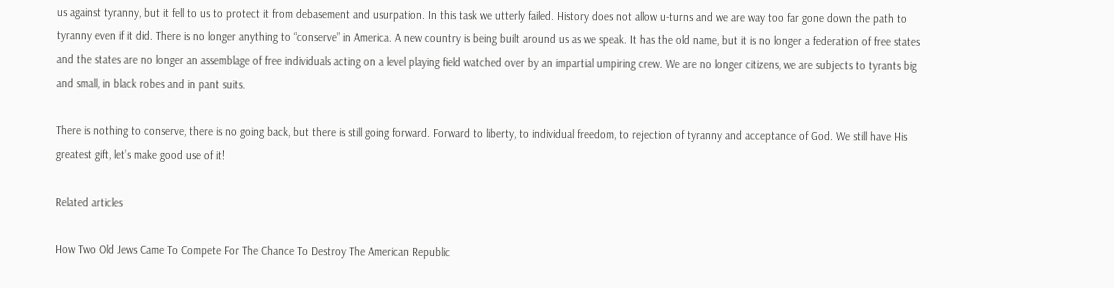us against tyranny, but it fell to us to protect it from debasement and usurpation. In this task we utterly failed. History does not allow u-turns and we are way too far gone down the path to tyranny even if it did. There is no longer anything to “conserve” in America. A new country is being built around us as we speak. It has the old name, but it is no longer a federation of free states and the states are no longer an assemblage of free individuals acting on a level playing field watched over by an impartial umpiring crew. We are no longer citizens, we are subjects to tyrants big and small, in black robes and in pant suits.

There is nothing to conserve, there is no going back, but there is still going forward. Forward to liberty, to individual freedom, to rejection of tyranny and acceptance of God. We still have His greatest gift, let’s make good use of it!

Related articles

How Two Old Jews Came To Compete For The Chance To Destroy The American Republic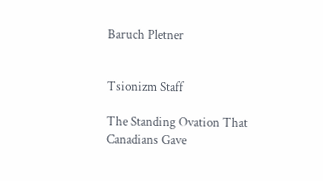Baruch Pletner


Tsionizm Staff

The Standing Ovation That Canadians Gave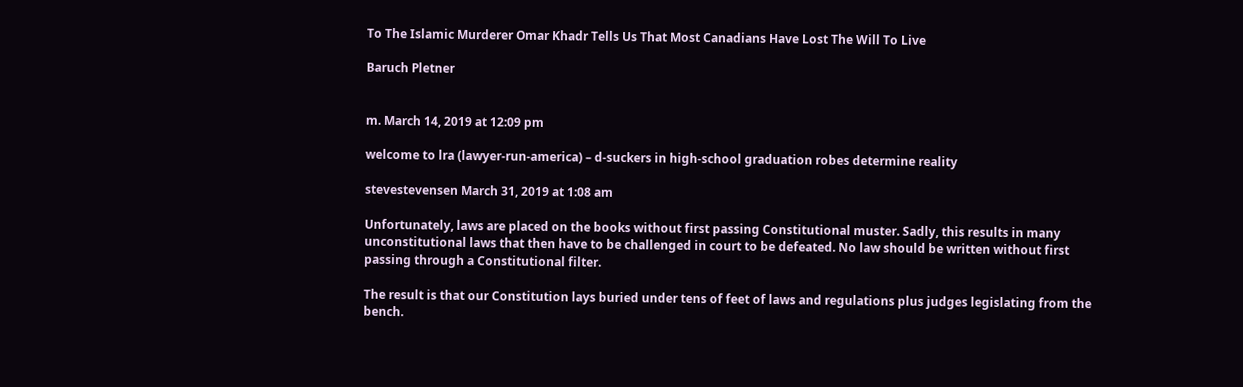To The Islamic Murderer Omar Khadr Tells Us That Most Canadians Have Lost The Will To Live

Baruch Pletner


m. March 14, 2019 at 12:09 pm

welcome to lra (lawyer-run-america) – d-suckers in high-school graduation robes determine reality

stevestevensen March 31, 2019 at 1:08 am

Unfortunately, laws are placed on the books without first passing Constitutional muster. Sadly, this results in many unconstitutional laws that then have to be challenged in court to be defeated. No law should be written without first passing through a Constitutional filter.

The result is that our Constitution lays buried under tens of feet of laws and regulations plus judges legislating from the bench.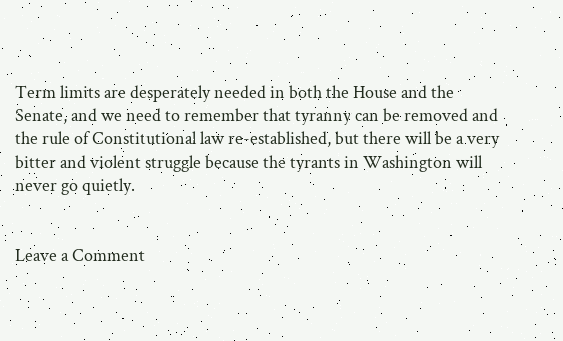Term limits are desperately needed in both the House and the Senate, and we need to remember that tyranny can be removed and the rule of Constitutional law re-established, but there will be a very bitter and violent struggle because the tyrants in Washington will never go quietly.


Leave a Comment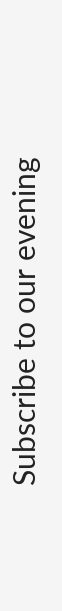Subscribe to our evening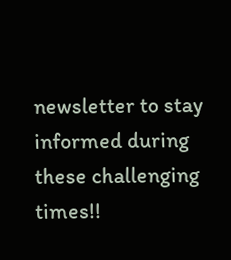newsletter to stay informed during these challenging times!!